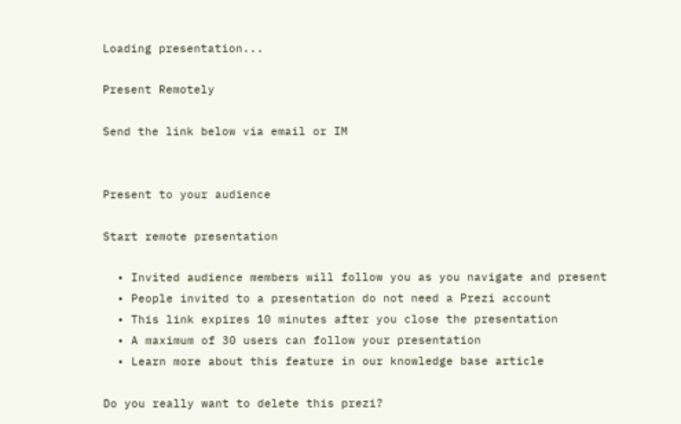Loading presentation...

Present Remotely

Send the link below via email or IM


Present to your audience

Start remote presentation

  • Invited audience members will follow you as you navigate and present
  • People invited to a presentation do not need a Prezi account
  • This link expires 10 minutes after you close the presentation
  • A maximum of 30 users can follow your presentation
  • Learn more about this feature in our knowledge base article

Do you really want to delete this prezi?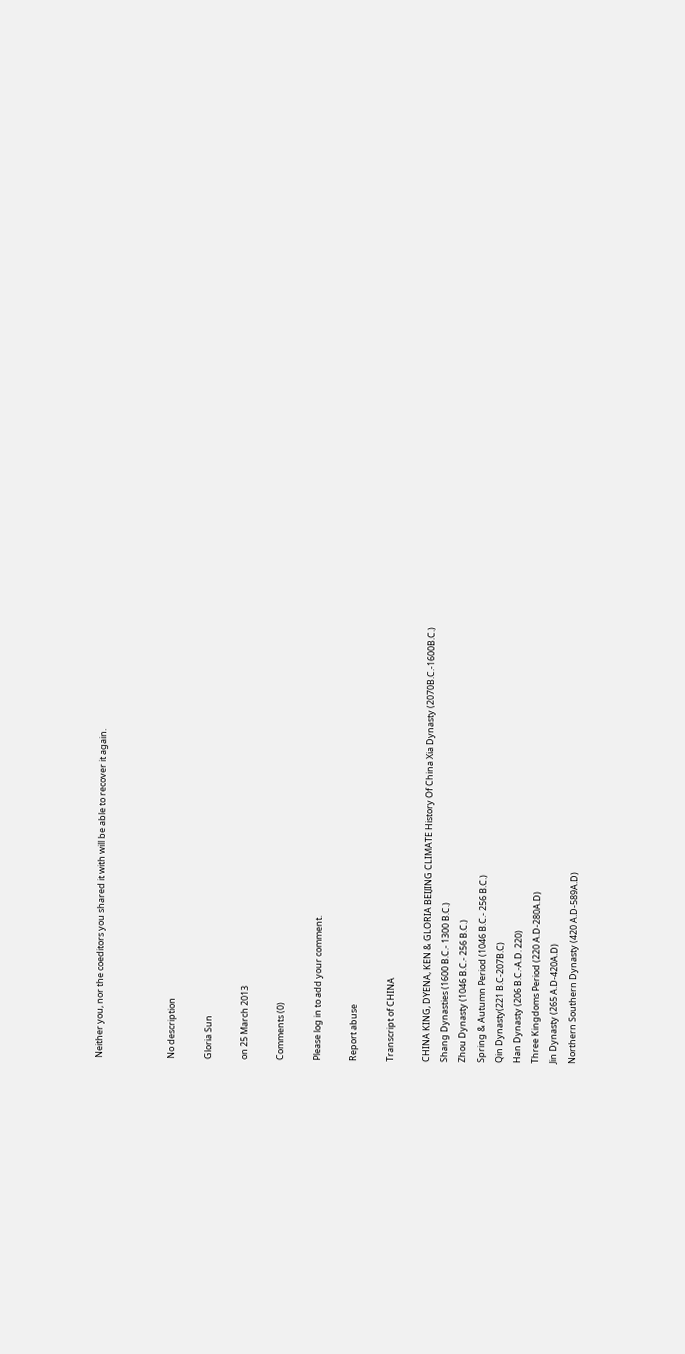Neither you, nor the coeditors you shared it with will be able to recover it again.



No description

Gloria Sun

on 25 March 2013

Comments (0)

Please log in to add your comment.

Report abuse

Transcript of CHINA

CHINA KING, DYENA, KEN & GLORIA BEIJING CLIMATE History Of China Xia Dynasty (2070B.C.-1600B.C.)
Shang Dynasties (1600 B.C.- 1300 B.C.)
Zhou Dynasty (1046 B.C.- 256 B.C.)
Spring & Autumn Period (1046 B.C.- 256 B.C.)
Qin Dynasty(221 B.C-207B.C)
Han Dynasty (206 B.C.-A.D. 220)
Three Kingdoms Period (220 A.D-280A.D)
Jin Dynasty (265 A.D-420A.D)
Northern Southern Dynasty (420 A.D-589A.D)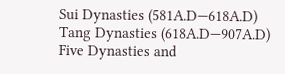Sui Dynasties (581A.D—618A.D)
Tang Dynasties (618A.D—907A.D)
Five Dynasties and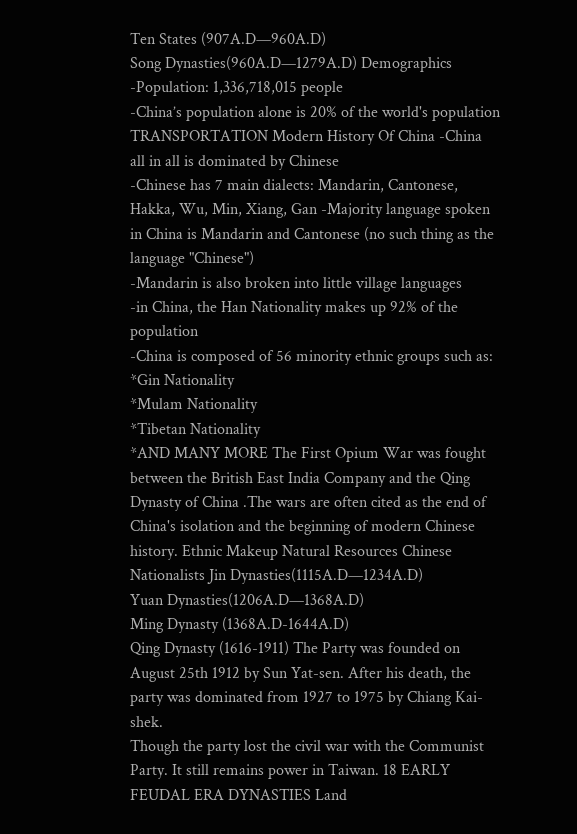Ten States (907A.D—960A.D)
Song Dynasties(960A.D—1279A.D) Demographics -Population: 1,336,718,015 people
-China’s population alone is 20% of the world's population TRANSPORTATION Modern History Of China -China all in all is dominated by Chinese
-Chinese has 7 main dialects: Mandarin, Cantonese, Hakka, Wu, Min, Xiang, Gan -Majority language spoken in China is Mandarin and Cantonese (no such thing as the language "Chinese")
-Mandarin is also broken into little village languages
-in China, the Han Nationality makes up 92% of the population
-China is composed of 56 minority ethnic groups such as:
*Gin Nationality
*Mulam Nationality
*Tibetan Nationality
*AND MANY MORE The First Opium War was fought between the British East India Company and the Qing Dynasty of China .The wars are often cited as the end of China's isolation and the beginning of modern Chinese history. Ethnic Makeup Natural Resources Chinese Nationalists Jin Dynasties(1115A.D—1234A.D)
Yuan Dynasties(1206A.D—1368A.D)
Ming Dynasty (1368A.D-1644A.D)
Qing Dynasty (1616-1911) The Party was founded on August 25th 1912 by Sun Yat-sen. After his death, the party was dominated from 1927 to 1975 by Chiang Kai-shek.
Though the party lost the civil war with the Communist Party. It still remains power in Taiwan. 18 EARLY FEUDAL ERA DYNASTIES Land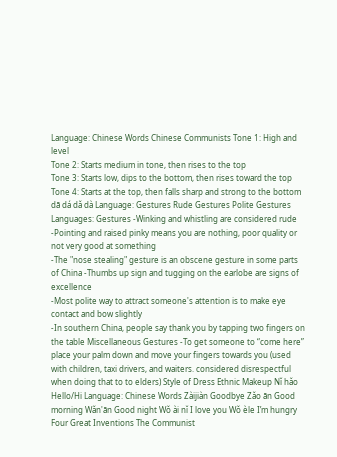Language: Chinese Words Chinese Communists Tone 1: High and level
Tone 2: Starts medium in tone, then rises to the top
Tone 3: Starts low, dips to the bottom, then rises toward the top
Tone 4: Starts at the top, then falls sharp and strong to the bottom dā dá dǎ dà Language: Gestures Rude Gestures Polite Gestures Languages: Gestures -Winking and whistling are considered rude
-Pointing and raised pinky means you are nothing, poor quality or not very good at something
-The "nose stealing" gesture is an obscene gesture in some parts of China -Thumbs up sign and tugging on the earlobe are signs of excellence
-Most polite way to attract someone's attention is to make eye contact and bow slightly
-In southern China, people say thank you by tapping two fingers on the table Miscellaneous Gestures -To get someone to “come here” place your palm down and move your fingers towards you (used with children, taxi drivers, and waiters. considered disrespectful when doing that to to elders) Style of Dress Ethnic Makeup Nǐ hǎo Hello/Hi Language: Chinese Words Zàijiàn Goodbye Zǎo ān Good morning Wǎn'ān Good night Wǒ ài nǐ I love you Wǒ èle I’m hungry Four Great Inventions The Communist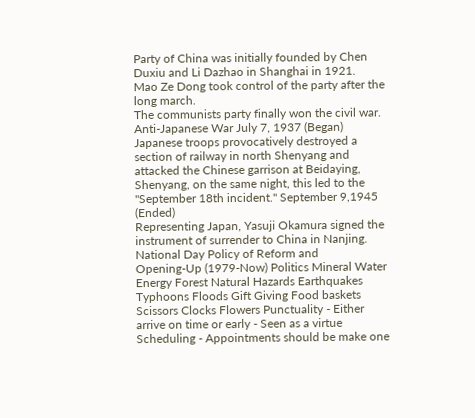Party of China was initially founded by Chen Duxiu and Li Dazhao in Shanghai in 1921.
Mao Ze Dong took control of the party after the long march.
The communists party finally won the civil war. Anti-Japanese War July 7, 1937 (Began)
Japanese troops provocatively destroyed a section of railway in north Shenyang and attacked the Chinese garrison at Beidaying, Shenyang, on the same night, this led to the "September 18th incident." September 9,1945 (Ended)
Representing Japan, Yasuji Okamura signed the instrument of surrender to China in Nanjing. National Day Policy of Reform and
Opening-Up (1979-Now) Politics Mineral Water Energy Forest Natural Hazards Earthquakes Typhoons Floods Gift Giving Food baskets Scissors Clocks Flowers Punctuality - Either arrive on time or early - Seen as a virtue Scheduling - Appointments should be make one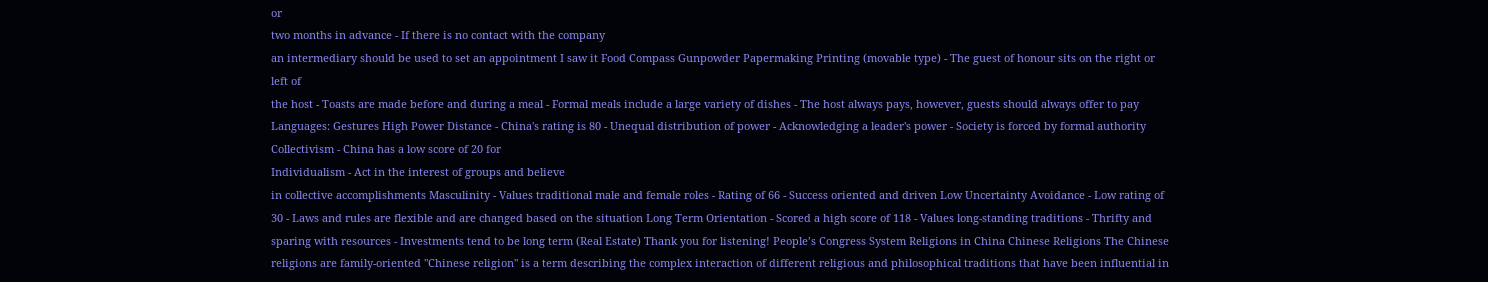or
two months in advance - If there is no contact with the company
an intermediary should be used to set an appointment I saw it Food Compass Gunpowder Papermaking Printing (movable type) - The guest of honour sits on the right or left of
the host - Toasts are made before and during a meal - Formal meals include a large variety of dishes - The host always pays, however, guests should always offer to pay Languages: Gestures High Power Distance - China's rating is 80 - Unequal distribution of power - Acknowledging a leader's power - Society is forced by formal authority Collectivism - China has a low score of 20 for
Individualism - Act in the interest of groups and believe
in collective accomplishments Masculinity - Values traditional male and female roles - Rating of 66 - Success oriented and driven Low Uncertainty Avoidance - Low rating of 30 - Laws and rules are flexible and are changed based on the situation Long Term Orientation - Scored a high score of 118 - Values long-standing traditions - Thrifty and sparing with resources - Investments tend to be long term (Real Estate) Thank you for listening! People’s Congress System Religions in China Chinese Religions The Chinese religions are family-oriented "Chinese religion" is a term describing the complex interaction of different religious and philosophical traditions that have been influential in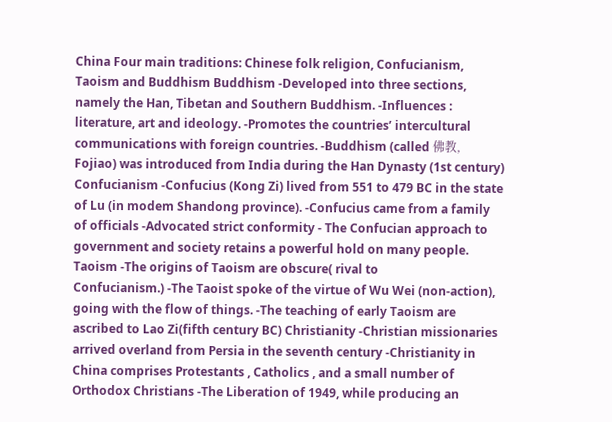China Four main traditions: Chinese folk religion, Confucianism, Taoism and Buddhism Buddhism -Developed into three sections, namely the Han, Tibetan and Southern Buddhism. -Influences : literature, art and ideology. -Promotes the countries’ intercultural communications with foreign countries. -Buddhism (called 佛教, Fojiao) was introduced from India during the Han Dynasty (1st century) Confucianism -Confucius (Kong Zi) lived from 551 to 479 BC in the state of Lu (in modem Shandong province). -Confucius came from a family of officials -Advocated strict conformity - The Confucian approach to government and society retains a powerful hold on many people. Taoism -The origins of Taoism are obscure( rival to
Confucianism.) -The Taoist spoke of the virtue of Wu Wei (non-action), going with the flow of things. -The teaching of early Taoism are ascribed to Lao Zi(fifth century BC) Christianity -Christian missionaries arrived overland from Persia in the seventh century -Christianity in China comprises Protestants , Catholics , and a small number of Orthodox Christians -The Liberation of 1949, while producing an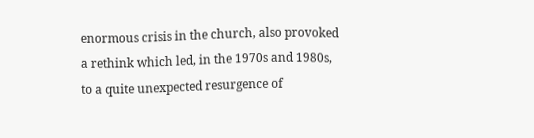enormous crisis in the church, also provoked a rethink which led, in the 1970s and 1980s, to a quite unexpected resurgence of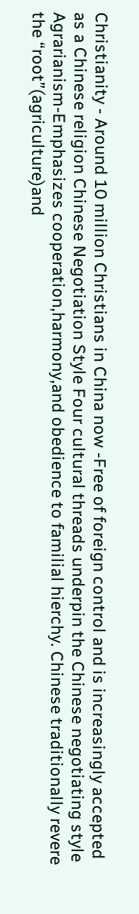Christianity - Around 10 million Christians in China now -Free of foreign control and is increasingly accepted as a Chinese religion Chinese Negotiation Style Four cultural threads underpin the Chinese negotiating style Agrarianism-Emphasizes cooperation,harmony,and obedience to familial hierchy. Chinese traditionally revere the “root”(agriculture)and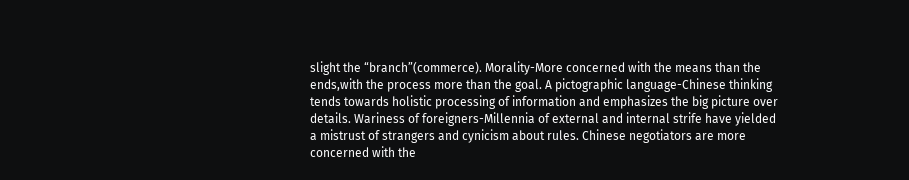slight the “branch”(commerce). Morality-More concerned with the means than the ends,with the process more than the goal. A pictographic language-Chinese thinking tends towards holistic processing of information and emphasizes the big picture over details. Wariness of foreigners-Millennia of external and internal strife have yielded a mistrust of strangers and cynicism about rules. Chinese negotiators are more concerned with the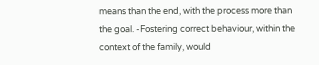means than the end, with the process more than the goal. -Fostering correct behaviour, within the context of the family, would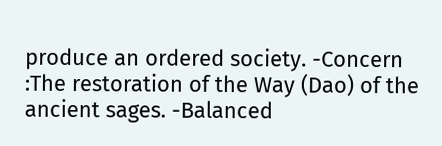produce an ordered society. -Concern :The restoration of the Way (Dao) of the ancient sages. -Balanced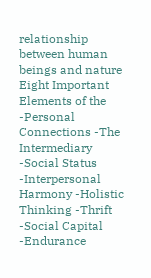relationship between human beings and nature Eight Important Elements of the -Personal Connections -The Intermediary -Social Status -Interpersonal Harmony -Holistic Thinking -Thrift -Social Capital -Endurance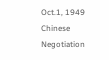Oct.1, 1949 Chinese Negotiation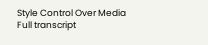Style Control Over Media
Full transcript